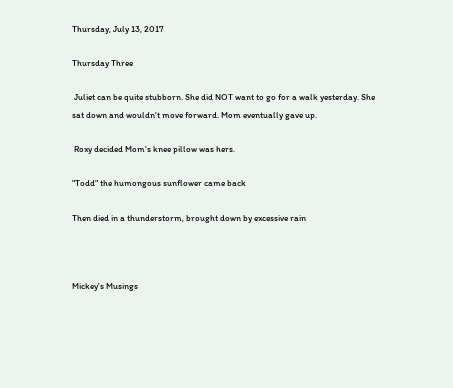Thursday, July 13, 2017

Thursday Three

 Juliet can be quite stubborn. She did NOT want to go for a walk yesterday. She sat down and wouldn't move forward. Mom eventually gave up.

 Roxy decided Mom's knee pillow was hers.

"Todd" the humongous sunflower came back

Then died in a thunderstorm, brought down by excessive rain



Mickey's Musings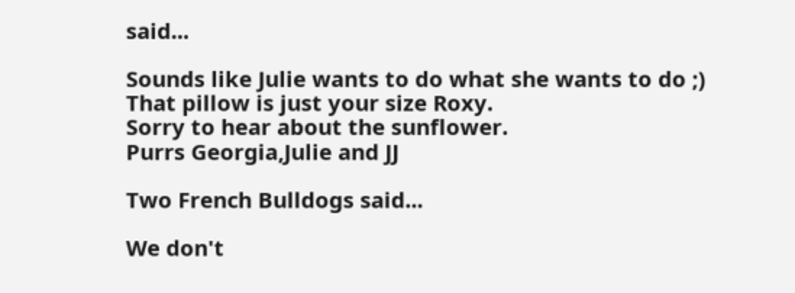said...

Sounds like Julie wants to do what she wants to do ;)
That pillow is just your size Roxy.
Sorry to hear about the sunflower.
Purrs Georgia,Julie and JJ

Two French Bulldogs said...

We don't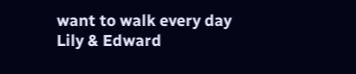want to walk every day
Lily & Edward